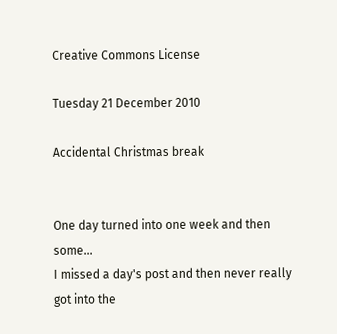Creative Commons License

Tuesday 21 December 2010

Accidental Christmas break


One day turned into one week and then some...
I missed a day's post and then never really got into the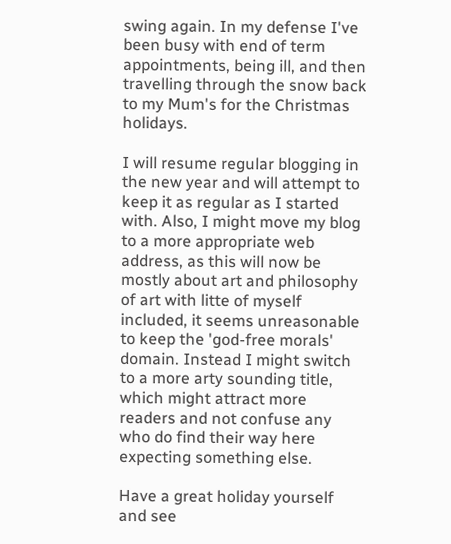swing again. In my defense I've been busy with end of term appointments, being ill, and then travelling through the snow back to my Mum's for the Christmas holidays.

I will resume regular blogging in the new year and will attempt to keep it as regular as I started with. Also, I might move my blog to a more appropriate web address, as this will now be mostly about art and philosophy of art with litte of myself included, it seems unreasonable to keep the 'god-free morals' domain. Instead I might switch to a more arty sounding title, which might attract more readers and not confuse any who do find their way here expecting something else.

Have a great holiday yourself and see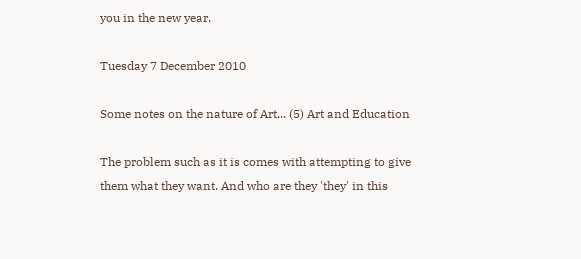you in the new year.

Tuesday 7 December 2010

Some notes on the nature of Art... (5) Art and Education

The problem such as it is comes with attempting to give them what they want. And who are they 'they' in this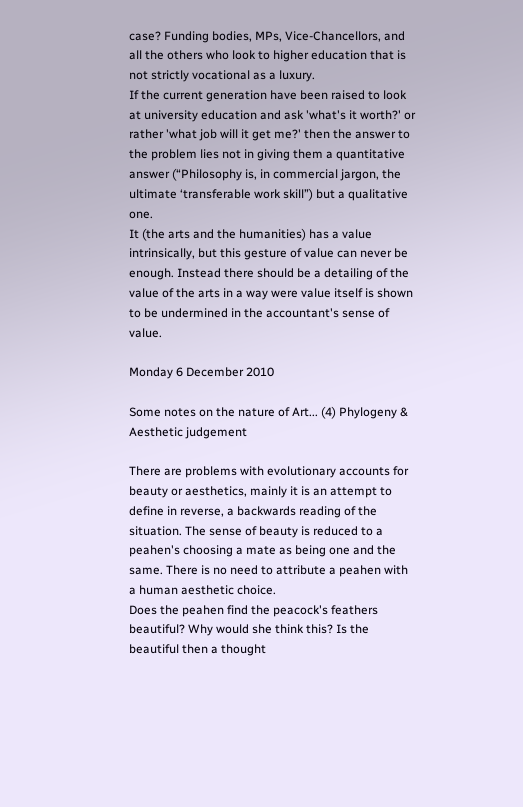case? Funding bodies, MPs, Vice-Chancellors, and all the others who look to higher education that is not strictly vocational as a luxury.
If the current generation have been raised to look at university education and ask 'what's it worth?' or rather 'what job will it get me?' then the answer to the problem lies not in giving them a quantitative answer (“Philosophy is, in commercial jargon, the ultimate ‘transferable work skill”) but a qualitative one.
It (the arts and the humanities) has a value intrinsically, but this gesture of value can never be enough. Instead there should be a detailing of the value of the arts in a way were value itself is shown to be undermined in the accountant's sense of value.

Monday 6 December 2010

Some notes on the nature of Art... (4) Phylogeny & Aesthetic judgement

There are problems with evolutionary accounts for beauty or aesthetics, mainly it is an attempt to define in reverse, a backwards reading of the situation. The sense of beauty is reduced to a peahen's choosing a mate as being one and the same. There is no need to attribute a peahen with a human aesthetic choice.
Does the peahen find the peacock's feathers beautiful? Why would she think this? Is the beautiful then a thought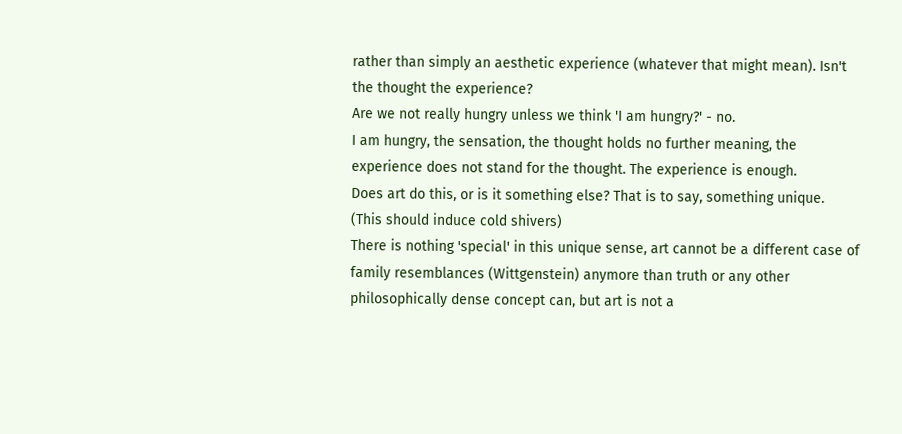rather than simply an aesthetic experience (whatever that might mean). Isn't the thought the experience?
Are we not really hungry unless we think 'I am hungry?' - no.
I am hungry, the sensation, the thought holds no further meaning, the experience does not stand for the thought. The experience is enough.
Does art do this, or is it something else? That is to say, something unique.
(This should induce cold shivers)
There is nothing 'special' in this unique sense, art cannot be a different case of family resemblances (Wittgenstein) anymore than truth or any other philosophically dense concept can, but art is not a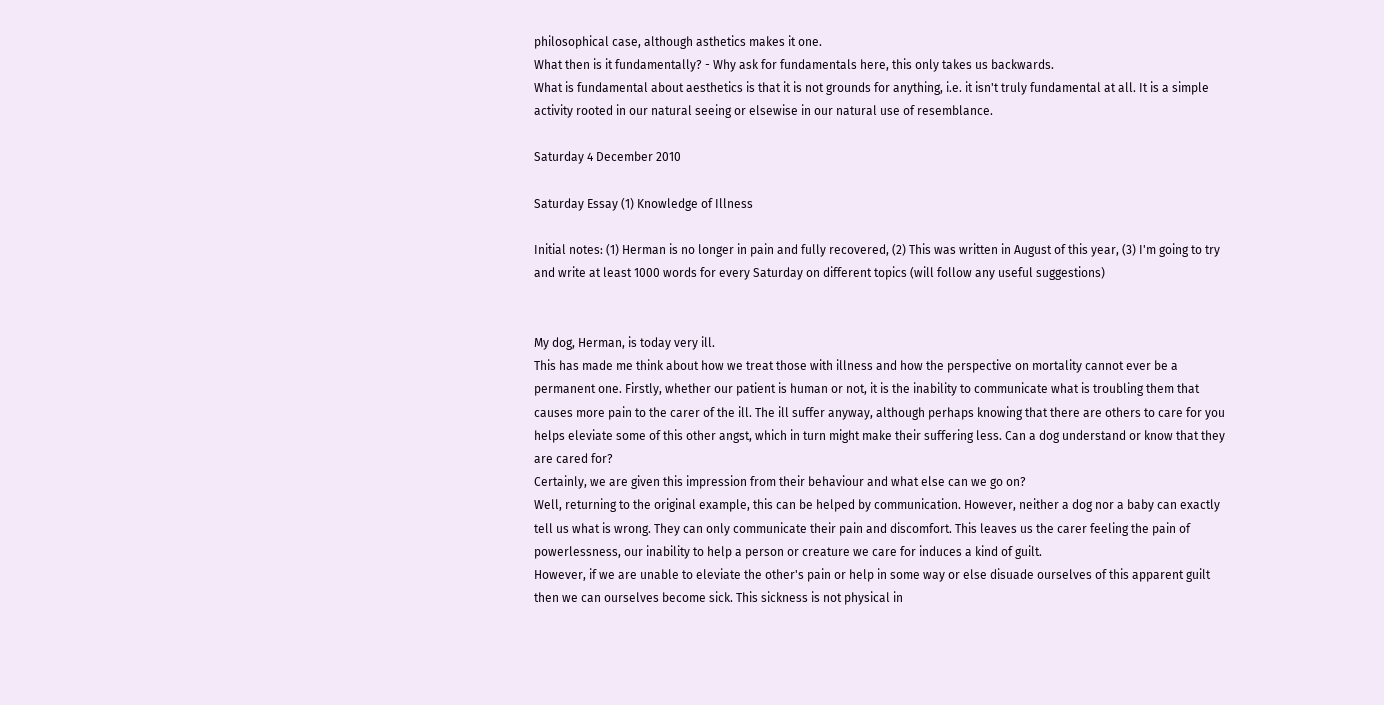philosophical case, although asthetics makes it one.
What then is it fundamentally? - Why ask for fundamentals here, this only takes us backwards.
What is fundamental about aesthetics is that it is not grounds for anything, i.e. it isn't truly fundamental at all. It is a simple activity rooted in our natural seeing or elsewise in our natural use of resemblance.

Saturday 4 December 2010

Saturday Essay (1) Knowledge of Illness

Initial notes: (1) Herman is no longer in pain and fully recovered, (2) This was written in August of this year, (3) I'm going to try and write at least 1000 words for every Saturday on different topics (will follow any useful suggestions)


My dog, Herman, is today very ill.
This has made me think about how we treat those with illness and how the perspective on mortality cannot ever be a permanent one. Firstly, whether our patient is human or not, it is the inability to communicate what is troubling them that causes more pain to the carer of the ill. The ill suffer anyway, although perhaps knowing that there are others to care for you helps eleviate some of this other angst, which in turn might make their suffering less. Can a dog understand or know that they are cared for?
Certainly, we are given this impression from their behaviour and what else can we go on?
Well, returning to the original example, this can be helped by communication. However, neither a dog nor a baby can exactly tell us what is wrong. They can only communicate their pain and discomfort. This leaves us the carer feeling the pain of powerlessness, our inability to help a person or creature we care for induces a kind of guilt.
However, if we are unable to eleviate the other's pain or help in some way or else disuade ourselves of this apparent guilt then we can ourselves become sick. This sickness is not physical in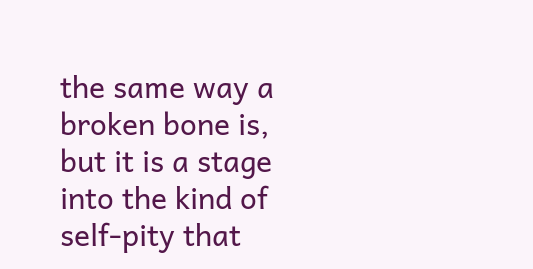the same way a broken bone is, but it is a stage into the kind of self-pity that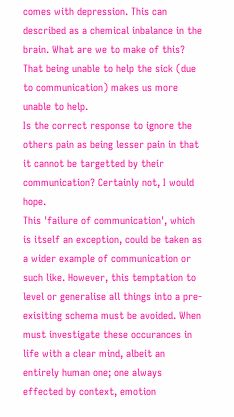comes with depression. This can described as a chemical inbalance in the brain. What are we to make of this? That being unable to help the sick (due to communication) makes us more unable to help.
Is the correct response to ignore the others pain as being lesser pain in that it cannot be targetted by their communication? Certainly not, I would hope.
This 'failure of communication', which is itself an exception, could be taken as a wider example of communication or such like. However, this temptation to level or generalise all things into a pre-exisiting schema must be avoided. When must investigate these occurances in life with a clear mind, albeit an entirely human one; one always effected by context, emotion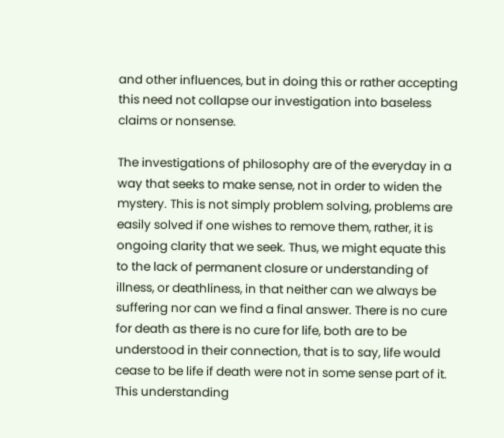and other influences, but in doing this or rather accepting this need not collapse our investigation into baseless claims or nonsense.

The investigations of philosophy are of the everyday in a way that seeks to make sense, not in order to widen the mystery. This is not simply problem solving, problems are easily solved if one wishes to remove them, rather, it is ongoing clarity that we seek. Thus, we might equate this to the lack of permanent closure or understanding of illness, or deathliness, in that neither can we always be suffering nor can we find a final answer. There is no cure for death as there is no cure for life, both are to be understood in their connection, that is to say, life would cease to be life if death were not in some sense part of it. This understanding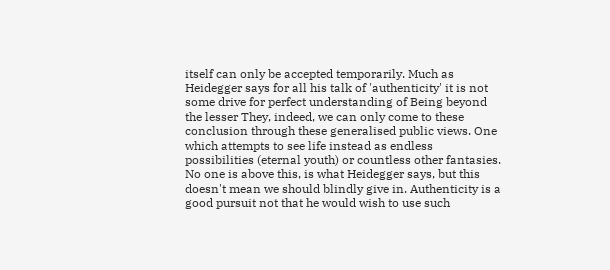itself can only be accepted temporarily. Much as Heidegger says for all his talk of 'authenticity' it is not some drive for perfect understanding of Being beyond the lesser They, indeed, we can only come to these conclusion through these generalised public views. One which attempts to see life instead as endless possibilities (eternal youth) or countless other fantasies. No one is above this, is what Heidegger says, but this doesn't mean we should blindly give in. Authenticity is a good pursuit not that he would wish to use such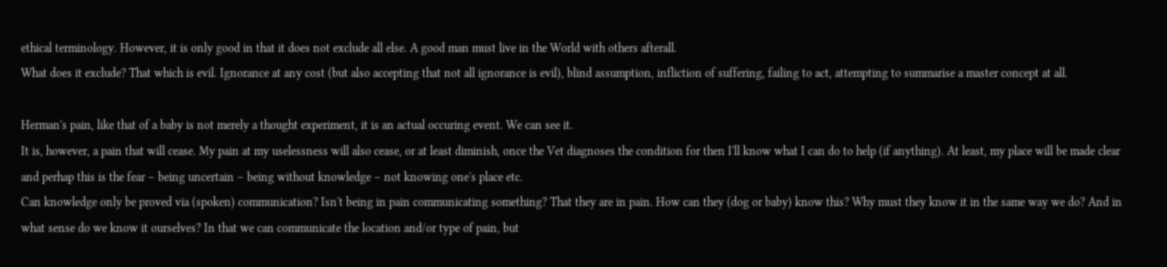ethical terminology. However, it is only good in that it does not exclude all else. A good man must live in the World with others afterall.
What does it exclude? That which is evil. Ignorance at any cost (but also accepting that not all ignorance is evil), blind assumption, infliction of suffering, failing to act, attempting to summarise a master concept at all.

Herman's pain, like that of a baby is not merely a thought experiment, it is an actual occuring event. We can see it.
It is, however, a pain that will cease. My pain at my uselessness will also cease, or at least diminish, once the Vet diagnoses the condition for then I'll know what I can do to help (if anything). At least, my place will be made clear and perhap this is the fear – being uncertain – being without knowledge – not knowing one's place etc.
Can knowledge only be proved via (spoken) communication? Isn't being in pain communicating something? That they are in pain. How can they (dog or baby) know this? Why must they know it in the same way we do? And in what sense do we know it ourselves? In that we can communicate the location and/or type of pain, but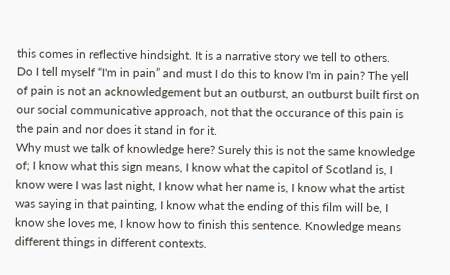this comes in reflective hindsight. It is a narrative story we tell to others.
Do I tell myself “I'm in pain” and must I do this to know I'm in pain? The yell of pain is not an acknowledgement but an outburst, an outburst built first on our social communicative approach, not that the occurance of this pain is the pain and nor does it stand in for it.
Why must we talk of knowledge here? Surely this is not the same knowledge of; I know what this sign means, I know what the capitol of Scotland is, I know were I was last night, I know what her name is, I know what the artist was saying in that painting, I know what the ending of this film will be, I know she loves me, I know how to finish this sentence. Knowledge means different things in different contexts.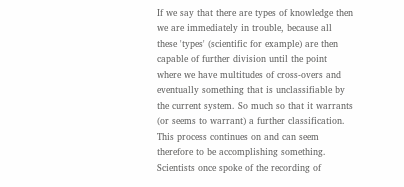If we say that there are types of knowledge then we are immediately in trouble, because all these 'types' (scientific for example) are then capable of further division until the point where we have multitudes of cross-overs and eventually something that is unclassifiable by the current system. So much so that it warrants (or seems to warrant) a further classification. This process continues on and can seem therefore to be accomplishing something. Scientists once spoke of the recording of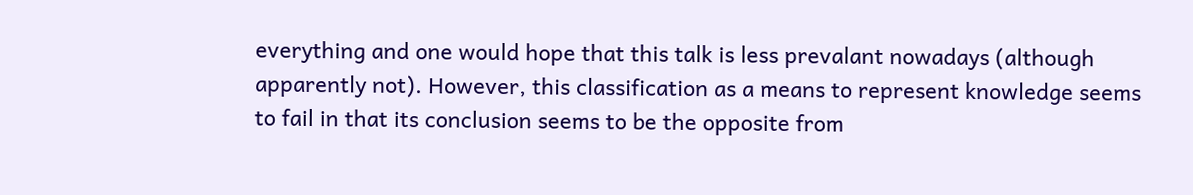everything and one would hope that this talk is less prevalant nowadays (although apparently not). However, this classification as a means to represent knowledge seems to fail in that its conclusion seems to be the opposite from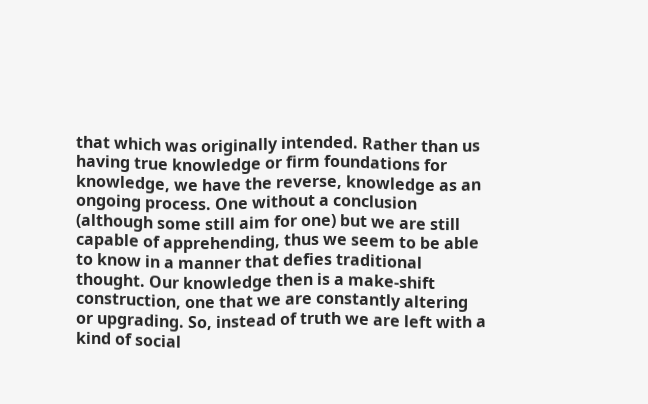that which was originally intended. Rather than us having true knowledge or firm foundations for knowledge, we have the reverse, knowledge as an ongoing process. One without a conclusion (although some still aim for one) but we are still capable of apprehending, thus we seem to be able to know in a manner that defies traditional thought. Our knowledge then is a make-shift construction, one that we are constantly altering or upgrading. So, instead of truth we are left with a kind of social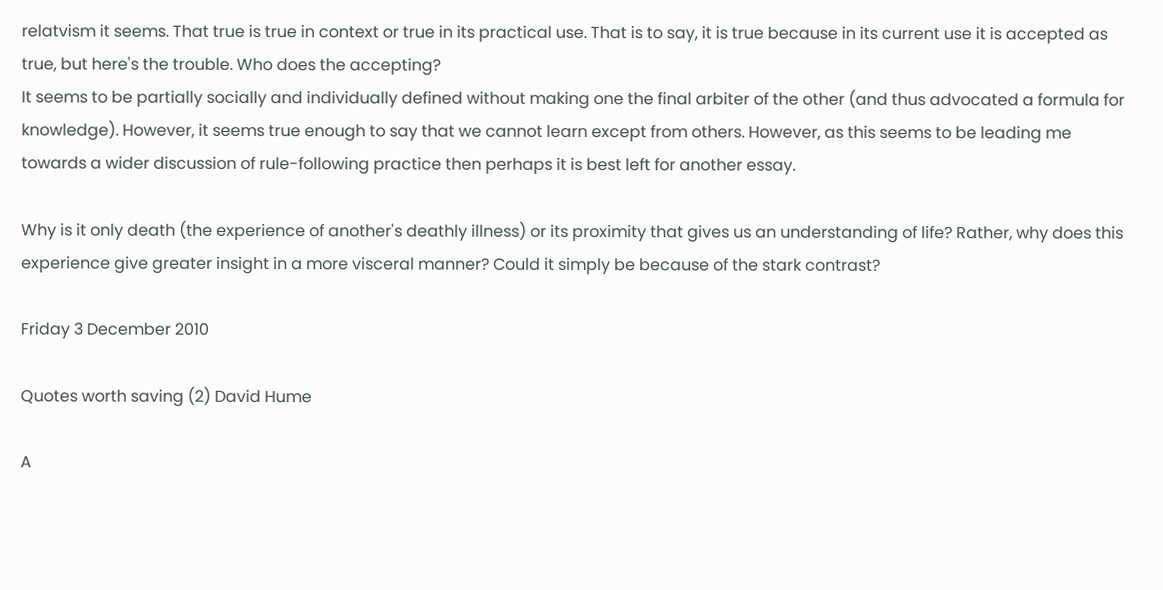relatvism it seems. That true is true in context or true in its practical use. That is to say, it is true because in its current use it is accepted as true, but here's the trouble. Who does the accepting?
It seems to be partially socially and individually defined without making one the final arbiter of the other (and thus advocated a formula for knowledge). However, it seems true enough to say that we cannot learn except from others. However, as this seems to be leading me towards a wider discussion of rule-following practice then perhaps it is best left for another essay.

Why is it only death (the experience of another's deathly illness) or its proximity that gives us an understanding of life? Rather, why does this experience give greater insight in a more visceral manner? Could it simply be because of the stark contrast?

Friday 3 December 2010

Quotes worth saving (2) David Hume

A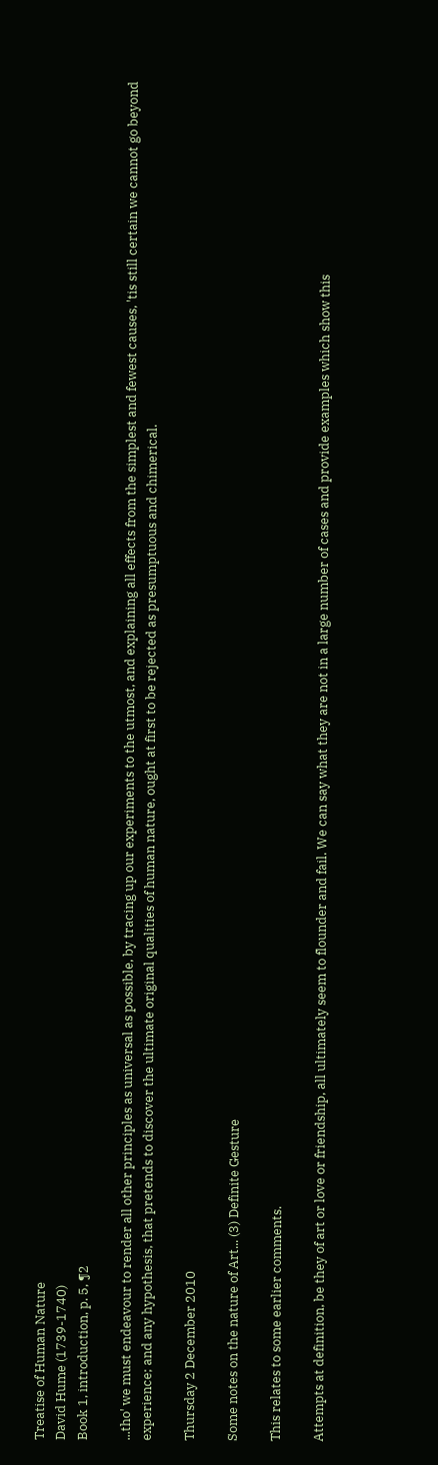Treatise of Human Nature
David Hume (1739-1740)
Book 1, introduction, p. 5, ¶2

...tho' we must endeavour to render all other principles as universal as possible, by tracing up our experiments to the utmost, and explaining all effects from the simplest and fewest causes, 'tis still certain we cannot go beyond experience; and any hypothesis, that pretends to discover the ultimate original qualities of human nature, ought at first to be rejected as presumptuous and chimerical.

Thursday 2 December 2010

Some notes on the nature of Art... (3) Definite Gesture

This relates to some earlier comments.

Attempts at definition, be they of art or love or friendship, all ultimately seem to flounder and fail. We can say what they are not in a large number of cases and provide examples which show this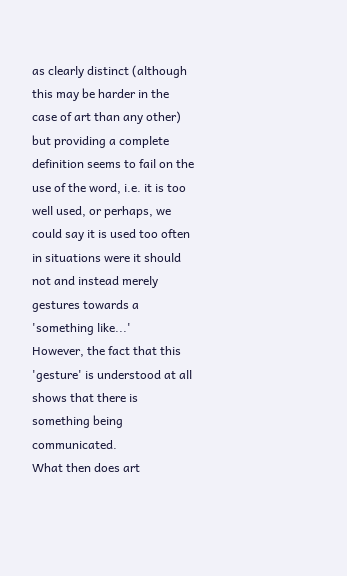as clearly distinct (although this may be harder in the case of art than any other) but providing a complete definition seems to fail on the use of the word, i.e. it is too well used, or perhaps, we could say it is used too often in situations were it should not and instead merely gestures towards a 'something like...'
However, the fact that this 'gesture' is understood at all shows that there is something being communicated.
What then does art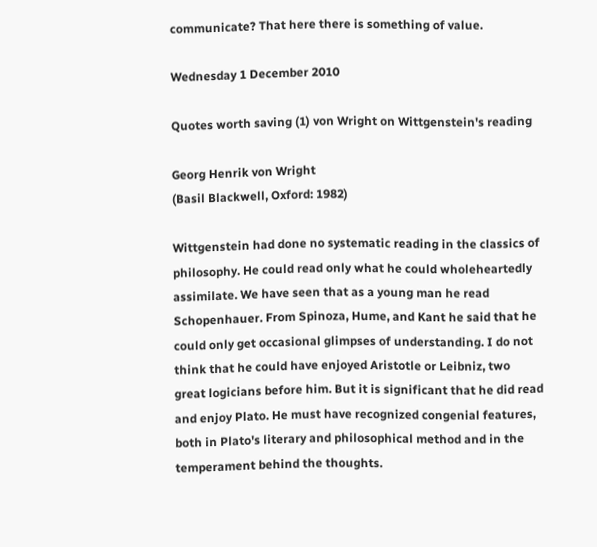communicate? That here there is something of value.

Wednesday 1 December 2010

Quotes worth saving (1) von Wright on Wittgenstein's reading

Georg Henrik von Wright
(Basil Blackwell, Oxford: 1982)

Wittgenstein had done no systematic reading in the classics of philosophy. He could read only what he could wholeheartedly assimilate. We have seen that as a young man he read Schopenhauer. From Spinoza, Hume, and Kant he said that he could only get occasional glimpses of understanding. I do not think that he could have enjoyed Aristotle or Leibniz, two great logicians before him. But it is significant that he did read and enjoy Plato. He must have recognized congenial features, both in Plato's literary and philosophical method and in the temperament behind the thoughts.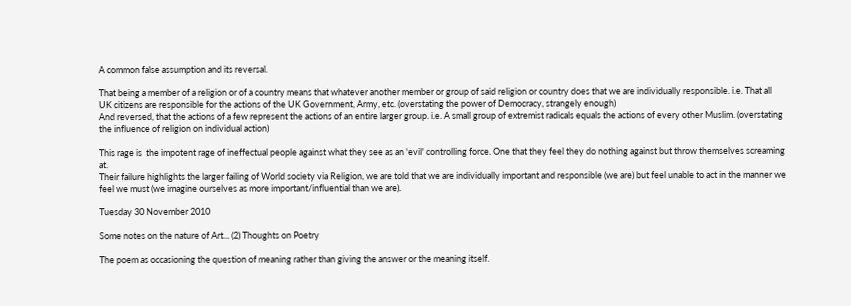A common false assumption and its reversal.

That being a member of a religion or of a country means that whatever another member or group of said religion or country does that we are individually responsible. i.e. That all UK citizens are responsible for the actions of the UK Government, Army, etc. (overstating the power of Democracy, strangely enough)
And reversed, that the actions of a few represent the actions of an entire larger group. i.e. A small group of extremist radicals equals the actions of every other Muslim. (overstating the influence of religion on individual action)

This rage is  the impotent rage of ineffectual people against what they see as an 'evil' controlling force. One that they feel they do nothing against but throw themselves screaming at.
Their failure highlights the larger failing of World society via Religion, we are told that we are individually important and responsible (we are) but feel unable to act in the manner we feel we must (we imagine ourselves as more important/influential than we are).

Tuesday 30 November 2010

Some notes on the nature of Art... (2) Thoughts on Poetry

The poem as occasioning the question of meaning rather than giving the answer or the meaning itself.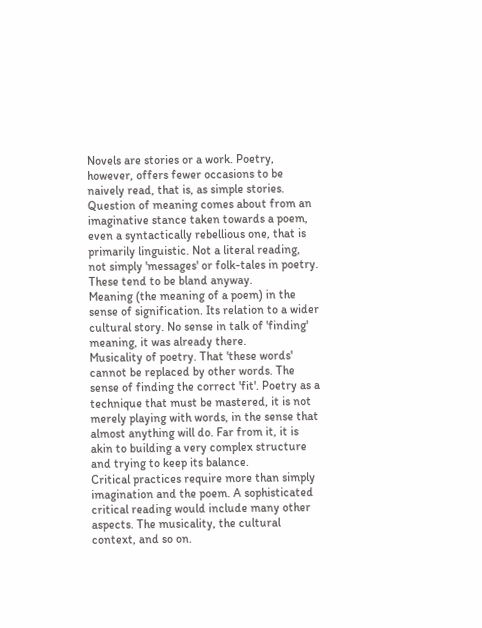Novels are stories or a work. Poetry, however, offers fewer occasions to be naively read, that is, as simple stories.
Question of meaning comes about from an imaginative stance taken towards a poem, even a syntactically rebellious one, that is primarily linguistic. Not a literal reading, not simply 'messages' or folk-tales in poetry. These tend to be bland anyway.
Meaning (the meaning of a poem) in the sense of signification. Its relation to a wider cultural story. No sense in talk of 'finding' meaning, it was already there.
Musicality of poetry. That 'these words' cannot be replaced by other words. The sense of finding the correct 'fit'. Poetry as a technique that must be mastered, it is not merely playing with words, in the sense that almost anything will do. Far from it, it is akin to building a very complex structure and trying to keep its balance.
Critical practices require more than simply imagination and the poem. A sophisticated critical reading would include many other aspects. The musicality, the cultural context, and so on.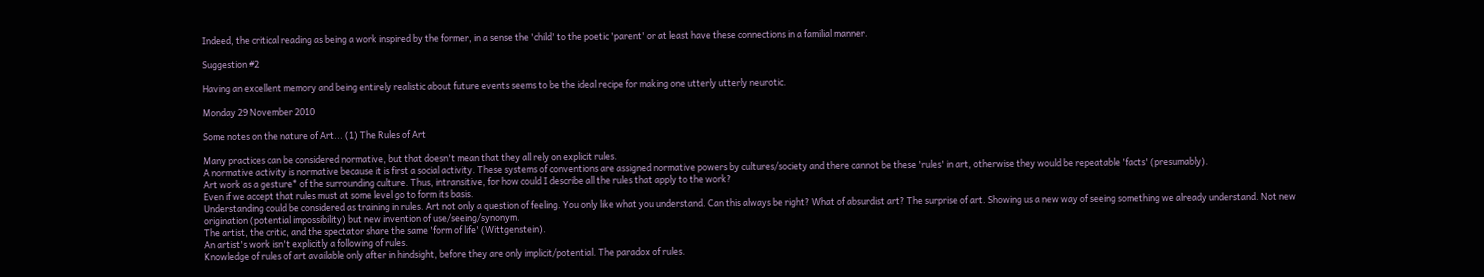Indeed, the critical reading as being a work inspired by the former, in a sense the 'child' to the poetic 'parent' or at least have these connections in a familial manner.

Suggestion #2

Having an excellent memory and being entirely realistic about future events seems to be the ideal recipe for making one utterly utterly neurotic.

Monday 29 November 2010

Some notes on the nature of Art... (1) The Rules of Art

Many practices can be considered normative, but that doesn't mean that they all rely on explicit rules.
A normative activity is normative because it is first a social activity. These systems of conventions are assigned normative powers by cultures/society and there cannot be these 'rules' in art, otherwise they would be repeatable 'facts' (presumably).
Art work as a gesture* of the surrounding culture. Thus, intransitive, for how could I describe all the rules that apply to the work?
Even if we accept that rules must at some level go to form its basis.
Understanding could be considered as training in rules. Art not only a question of feeling. You only like what you understand. Can this always be right? What of absurdist art? The surprise of art. Showing us a new way of seeing something we already understand. Not new origination (potential impossibility) but new invention of use/seeing/synonym.
The artist, the critic, and the spectator share the same 'form of life' (Wittgenstein).
An artist's work isn't explicitly a following of rules.
Knowledge of rules of art available only after in hindsight, before they are only implicit/potential. The paradox of rules.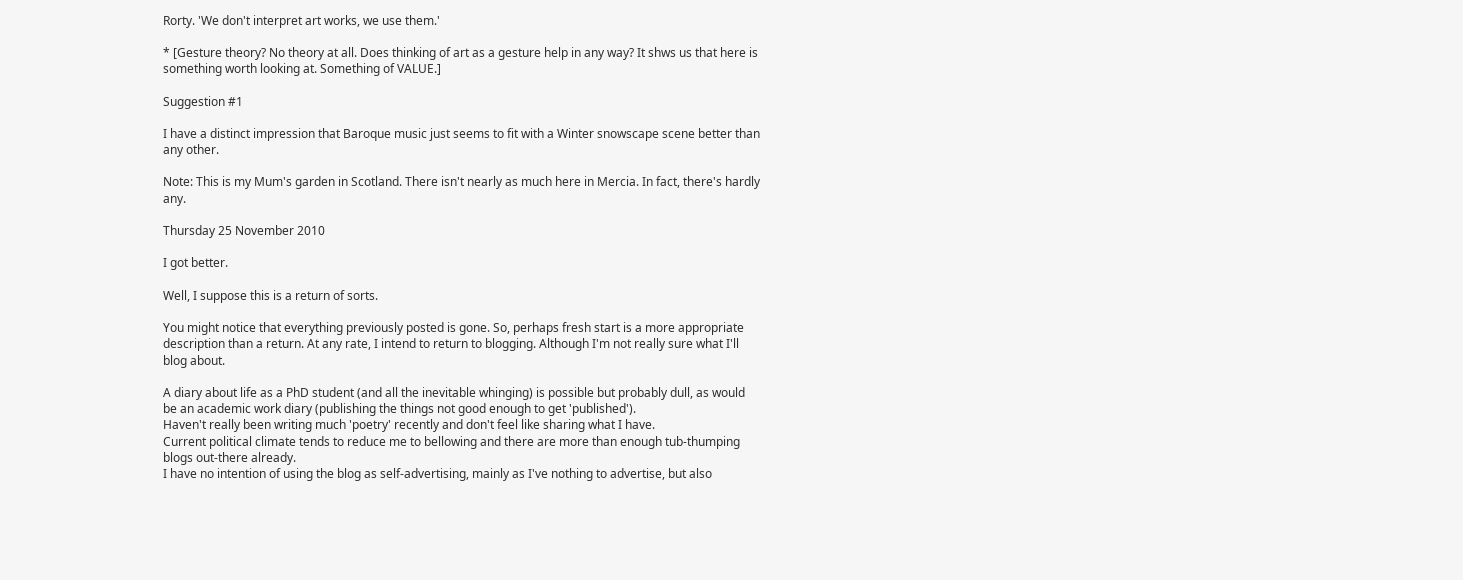Rorty. 'We don't interpret art works, we use them.'

* [Gesture theory? No theory at all. Does thinking of art as a gesture help in any way? It shws us that here is something worth looking at. Something of VALUE.]

Suggestion #1

I have a distinct impression that Baroque music just seems to fit with a Winter snowscape scene better than any other.

Note: This is my Mum's garden in Scotland. There isn't nearly as much here in Mercia. In fact, there's hardly any.

Thursday 25 November 2010

I got better.

Well, I suppose this is a return of sorts.

You might notice that everything previously posted is gone. So, perhaps fresh start is a more appropriate description than a return. At any rate, I intend to return to blogging. Although I'm not really sure what I'll blog about.

A diary about life as a PhD student (and all the inevitable whinging) is possible but probably dull, as would be an academic work diary (publishing the things not good enough to get 'published').
Haven't really been writing much 'poetry' recently and don't feel like sharing what I have.
Current political climate tends to reduce me to bellowing and there are more than enough tub-thumping blogs out-there already.
I have no intention of using the blog as self-advertising, mainly as I've nothing to advertise, but also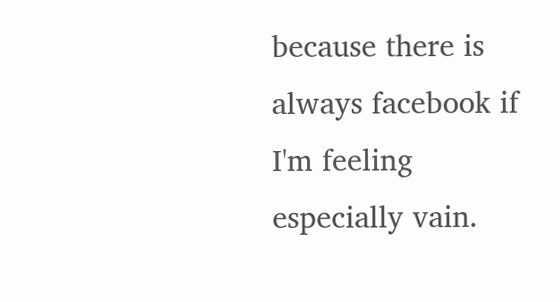because there is always facebook if I'm feeling especially vain.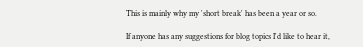This is mainly why my 'short break' has been a year or so.

If anyone has any suggestions for blog topics I'd like to hear it,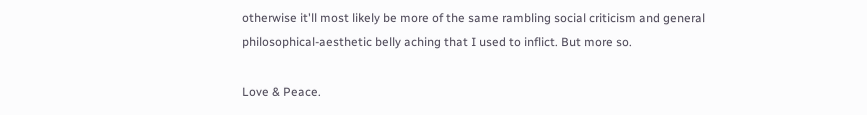otherwise it'll most likely be more of the same rambling social criticism and general philosophical-aesthetic belly aching that I used to inflict. But more so.

Love & Peace.